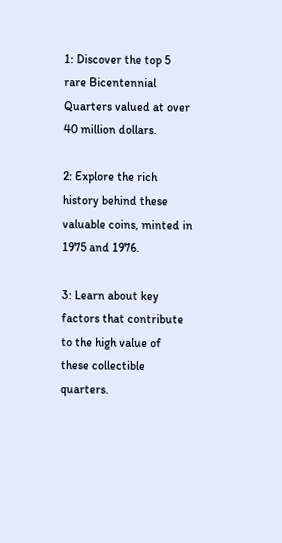1: Discover the top 5 rare Bicentennial Quarters valued at over 40 million dollars.

2: Explore the rich history behind these valuable coins, minted in 1975 and 1976.

3: Learn about key factors that contribute to the high value of these collectible quarters.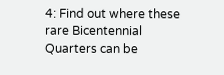4: Find out where these rare Bicentennial Quarters can be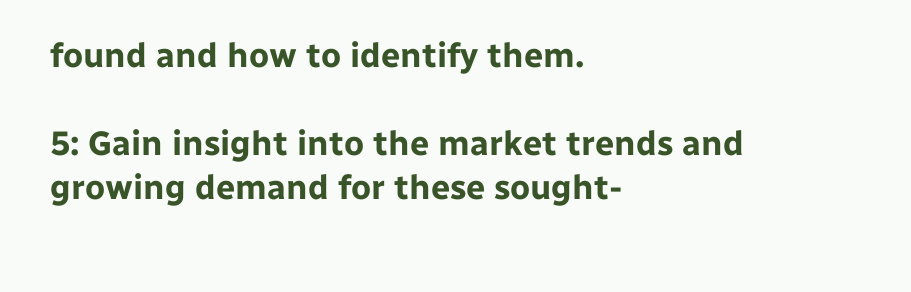found and how to identify them.

5: Gain insight into the market trends and growing demand for these sought-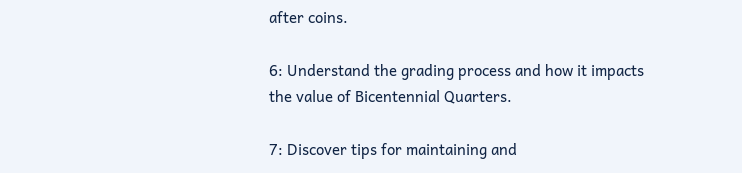after coins.

6: Understand the grading process and how it impacts the value of Bicentennial Quarters.

7: Discover tips for maintaining and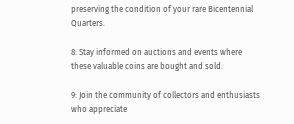preserving the condition of your rare Bicentennial Quarters.

8: Stay informed on auctions and events where these valuable coins are bought and sold.

9: Join the community of collectors and enthusiasts who appreciate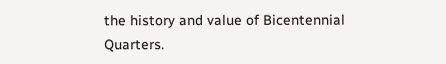the history and value of Bicentennial Quarters.